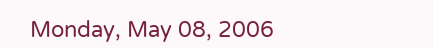Monday, May 08, 2006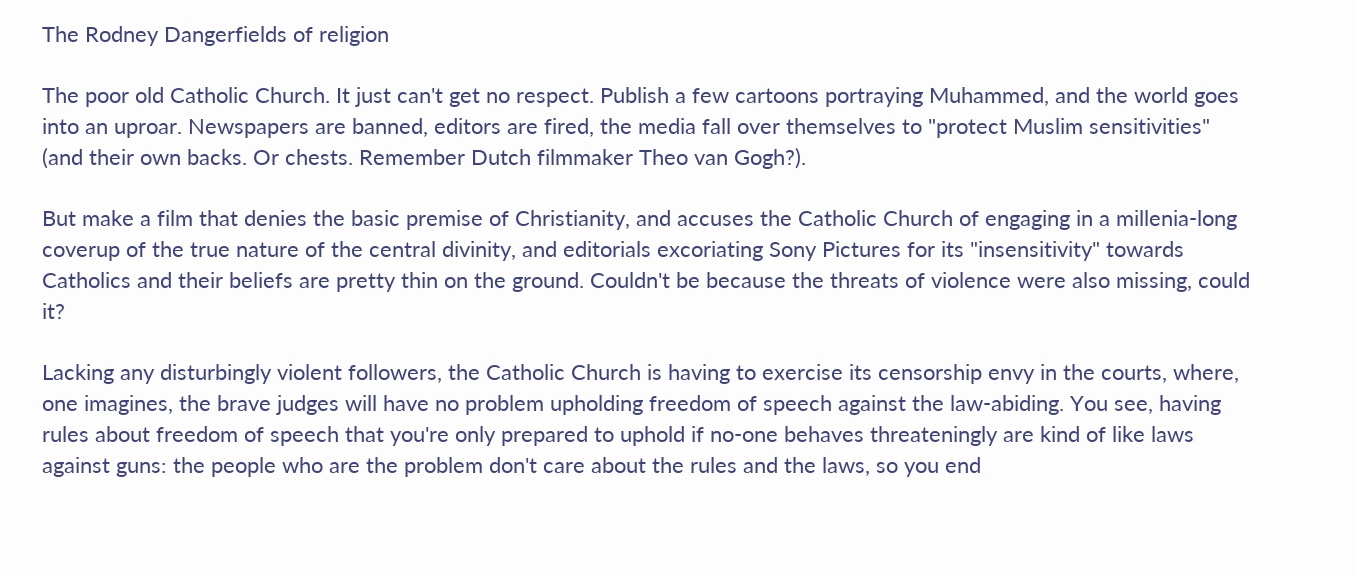The Rodney Dangerfields of religion

The poor old Catholic Church. It just can't get no respect. Publish a few cartoons portraying Muhammed, and the world goes into an uproar. Newspapers are banned, editors are fired, the media fall over themselves to "protect Muslim sensitivities" (and their own backs. Or chests. Remember Dutch filmmaker Theo van Gogh?).

But make a film that denies the basic premise of Christianity, and accuses the Catholic Church of engaging in a millenia-long coverup of the true nature of the central divinity, and editorials excoriating Sony Pictures for its "insensitivity" towards Catholics and their beliefs are pretty thin on the ground. Couldn't be because the threats of violence were also missing, could it?

Lacking any disturbingly violent followers, the Catholic Church is having to exercise its censorship envy in the courts, where, one imagines, the brave judges will have no problem upholding freedom of speech against the law-abiding. You see, having rules about freedom of speech that you're only prepared to uphold if no-one behaves threateningly are kind of like laws against guns: the people who are the problem don't care about the rules and the laws, so you end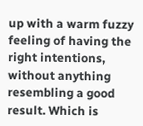up with a warm fuzzy feeling of having the right intentions, without anything resembling a good result. Which is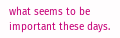what seems to be important these days.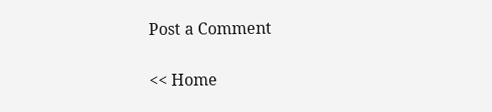Post a Comment

<< Home